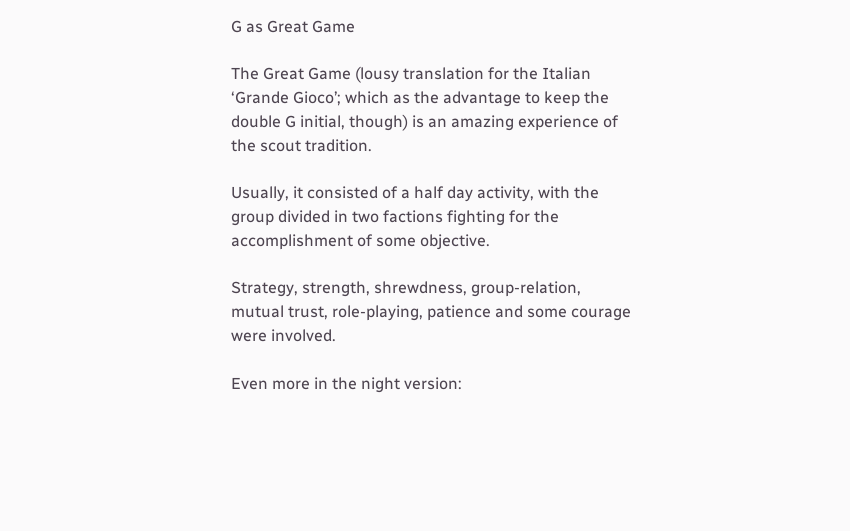G as Great Game

The Great Game (lousy translation for the Italian ‘Grande Gioco’; which as the advantage to keep the double G initial, though) is an amazing experience of the scout tradition.

Usually, it consisted of a half day activity, with the group divided in two factions fighting for the accomplishment of some objective.

Strategy, strength, shrewdness, group-relation, mutual trust, role-playing, patience and some courage were involved.

Even more in the night version: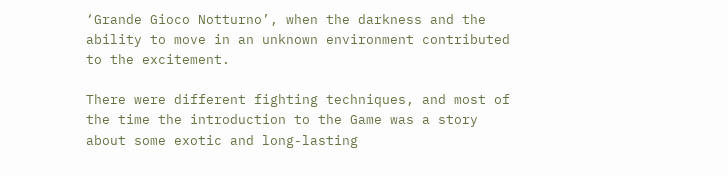‘Grande Gioco Notturno’, when the darkness and the ability to move in an unknown environment contributed to the excitement.

There were different fighting techniques, and most of the time the introduction to the Game was a story about some exotic and long-lasting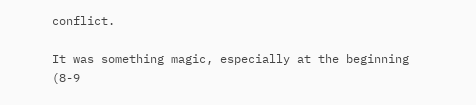conflict.

It was something magic, especially at the beginning (8-9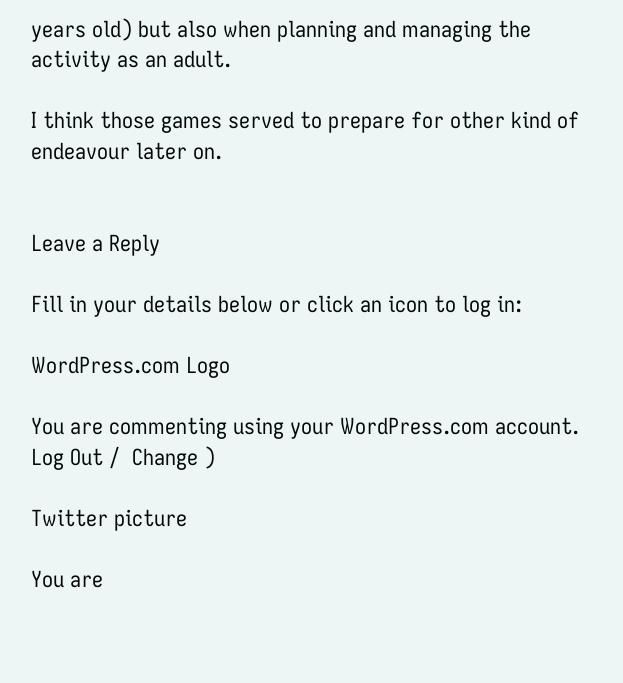years old) but also when planning and managing the activity as an adult.

I think those games served to prepare for other kind of endeavour later on.


Leave a Reply

Fill in your details below or click an icon to log in:

WordPress.com Logo

You are commenting using your WordPress.com account. Log Out /  Change )

Twitter picture

You are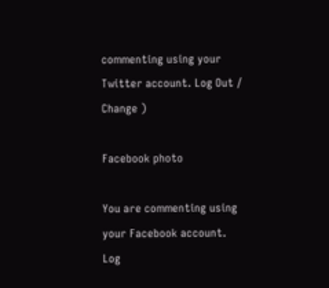commenting using your Twitter account. Log Out /  Change )

Facebook photo

You are commenting using your Facebook account. Log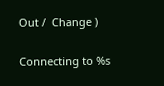Out /  Change )

Connecting to %s